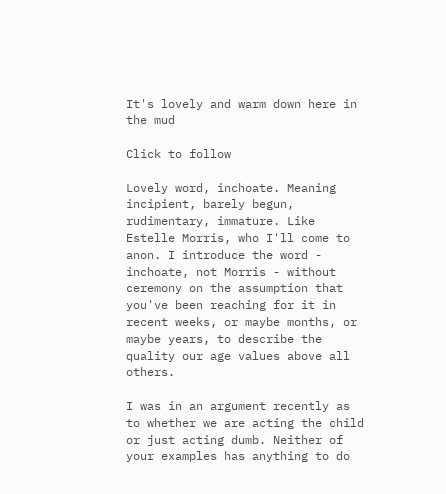It's lovely and warm down here in the mud

Click to follow

Lovely word, inchoate. Meaning incipient, barely begun, rudimentary, immature. Like Estelle Morris, who I'll come to anon. I introduce the word - inchoate, not Morris - without ceremony on the assumption that you've been reaching for it in recent weeks, or maybe months, or maybe years, to describe the quality our age values above all others.

I was in an argument recently as to whether we are acting the child or just acting dumb. Neither of your examples has anything to do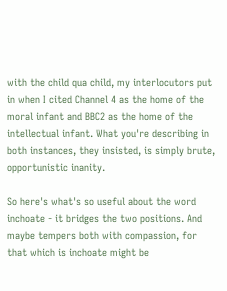with the child qua child, my interlocutors put in when I cited Channel 4 as the home of the moral infant and BBC2 as the home of the intellectual infant. What you're describing in both instances, they insisted, is simply brute, opportunistic inanity.

So here's what's so useful about the word inchoate - it bridges the two positions. And maybe tempers both with compassion, for that which is inchoate might be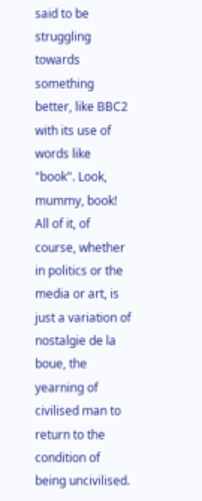said to be struggling towards something better, like BBC2 with its use of words like "book". Look, mummy, book! All of it, of course, whether in politics or the media or art, is just a variation of nostalgie de la boue, the yearning of civilised man to return to the condition of being uncivilised.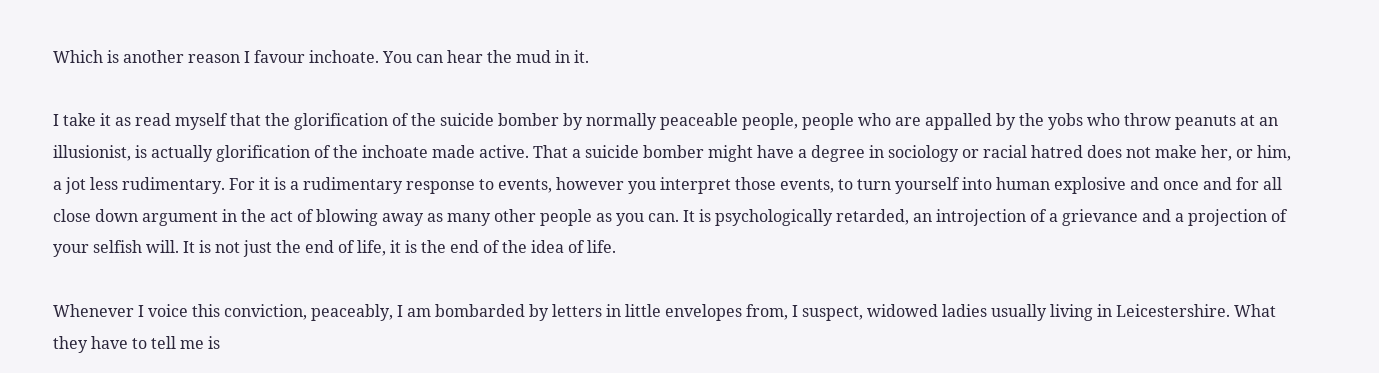Which is another reason I favour inchoate. You can hear the mud in it.

I take it as read myself that the glorification of the suicide bomber by normally peaceable people, people who are appalled by the yobs who throw peanuts at an illusionist, is actually glorification of the inchoate made active. That a suicide bomber might have a degree in sociology or racial hatred does not make her, or him, a jot less rudimentary. For it is a rudimentary response to events, however you interpret those events, to turn yourself into human explosive and once and for all close down argument in the act of blowing away as many other people as you can. It is psychologically retarded, an introjection of a grievance and a projection of your selfish will. It is not just the end of life, it is the end of the idea of life.

Whenever I voice this conviction, peaceably, I am bombarded by letters in little envelopes from, I suspect, widowed ladies usually living in Leicestershire. What they have to tell me is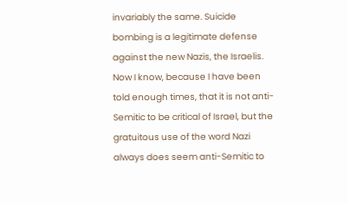invariably the same. Suicide bombing is a legitimate defense against the new Nazis, the Israelis. Now I know, because I have been told enough times, that it is not anti-Semitic to be critical of Israel, but the gratuitous use of the word Nazi always does seem anti-Semitic to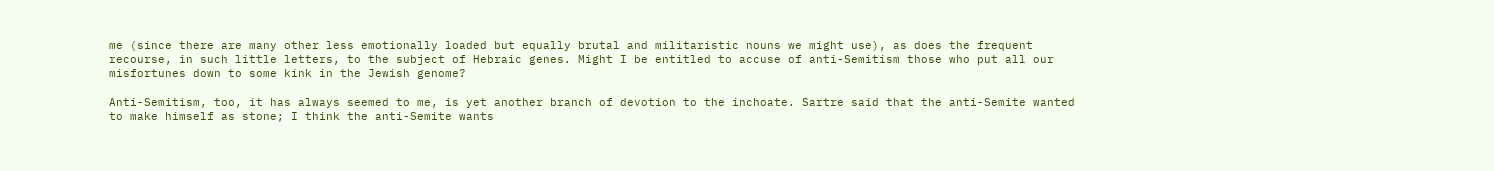me (since there are many other less emotionally loaded but equally brutal and militaristic nouns we might use), as does the frequent recourse, in such little letters, to the subject of Hebraic genes. Might I be entitled to accuse of anti-Semitism those who put all our misfortunes down to some kink in the Jewish genome?

Anti-Semitism, too, it has always seemed to me, is yet another branch of devotion to the inchoate. Sartre said that the anti-Semite wanted to make himself as stone; I think the anti-Semite wants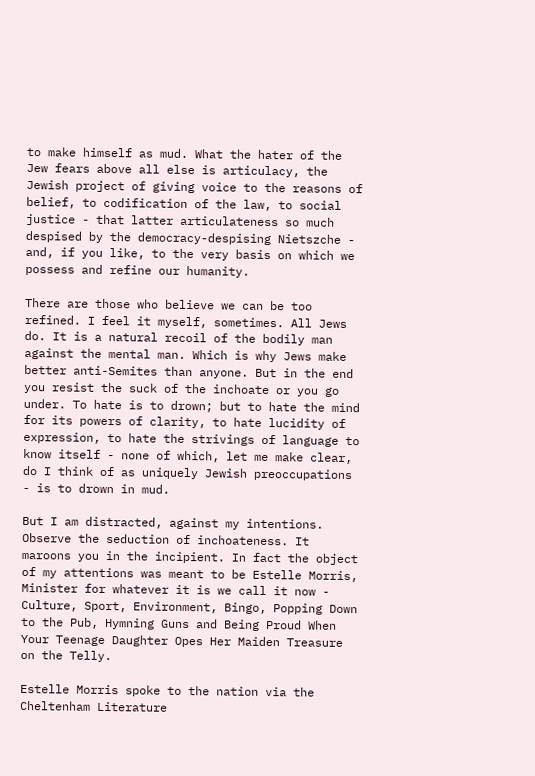to make himself as mud. What the hater of the Jew fears above all else is articulacy, the Jewish project of giving voice to the reasons of belief, to codification of the law, to social justice - that latter articulateness so much despised by the democracy-despising Nietszche - and, if you like, to the very basis on which we possess and refine our humanity.

There are those who believe we can be too refined. I feel it myself, sometimes. All Jews do. It is a natural recoil of the bodily man against the mental man. Which is why Jews make better anti-Semites than anyone. But in the end you resist the suck of the inchoate or you go under. To hate is to drown; but to hate the mind for its powers of clarity, to hate lucidity of expression, to hate the strivings of language to know itself - none of which, let me make clear, do I think of as uniquely Jewish preoccupations - is to drown in mud.

But I am distracted, against my intentions. Observe the seduction of inchoateness. It maroons you in the incipient. In fact the object of my attentions was meant to be Estelle Morris, Minister for whatever it is we call it now - Culture, Sport, Environment, Bingo, Popping Down to the Pub, Hymning Guns and Being Proud When Your Teenage Daughter Opes Her Maiden Treasure on the Telly.

Estelle Morris spoke to the nation via the Cheltenham Literature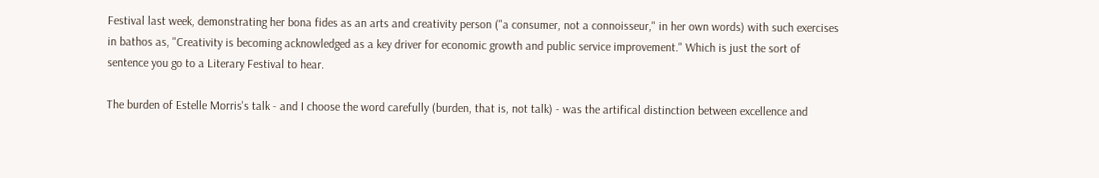Festival last week, demonstrating her bona fides as an arts and creativity person ("a consumer, not a connoisseur," in her own words) with such exercises in bathos as, "Creativity is becoming acknowledged as a key driver for economic growth and public service improvement." Which is just the sort of sentence you go to a Literary Festival to hear.

The burden of Estelle Morris's talk - and I choose the word carefully (burden, that is, not talk) - was the artifical distinction between excellence and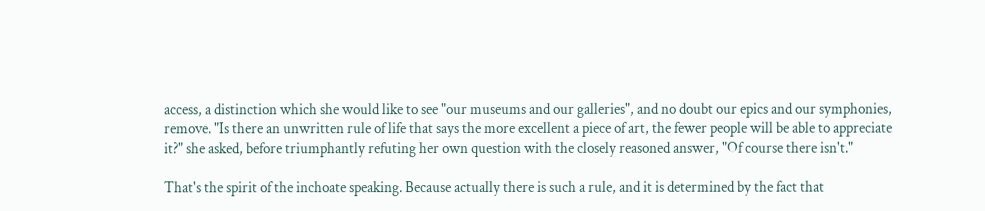access, a distinction which she would like to see "our museums and our galleries", and no doubt our epics and our symphonies, remove. "Is there an unwritten rule of life that says the more excellent a piece of art, the fewer people will be able to appreciate it?" she asked, before triumphantly refuting her own question with the closely reasoned answer, "Of course there isn't."

That's the spirit of the inchoate speaking. Because actually there is such a rule, and it is determined by the fact that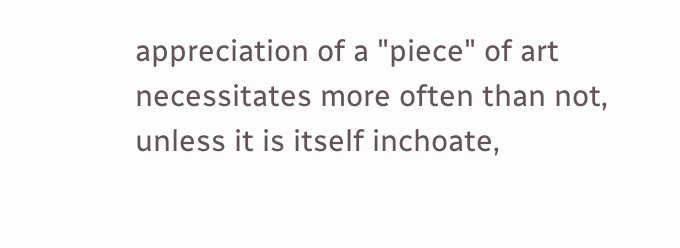appreciation of a "piece" of art necessitates more often than not, unless it is itself inchoate,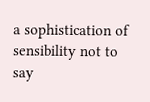a sophistication of sensibility not to say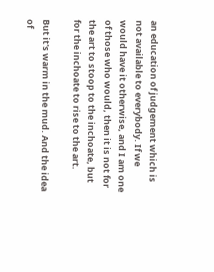an education of judgement which is not available to everybody. If we would have it otherwise, and I am one of those who would, then it is not for the art to stoop to the inchoate, but for the inchoate to rise to the art.

But it's warm in the mud. And the idea of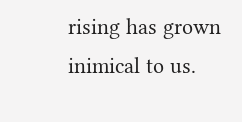rising has grown inimical to us.